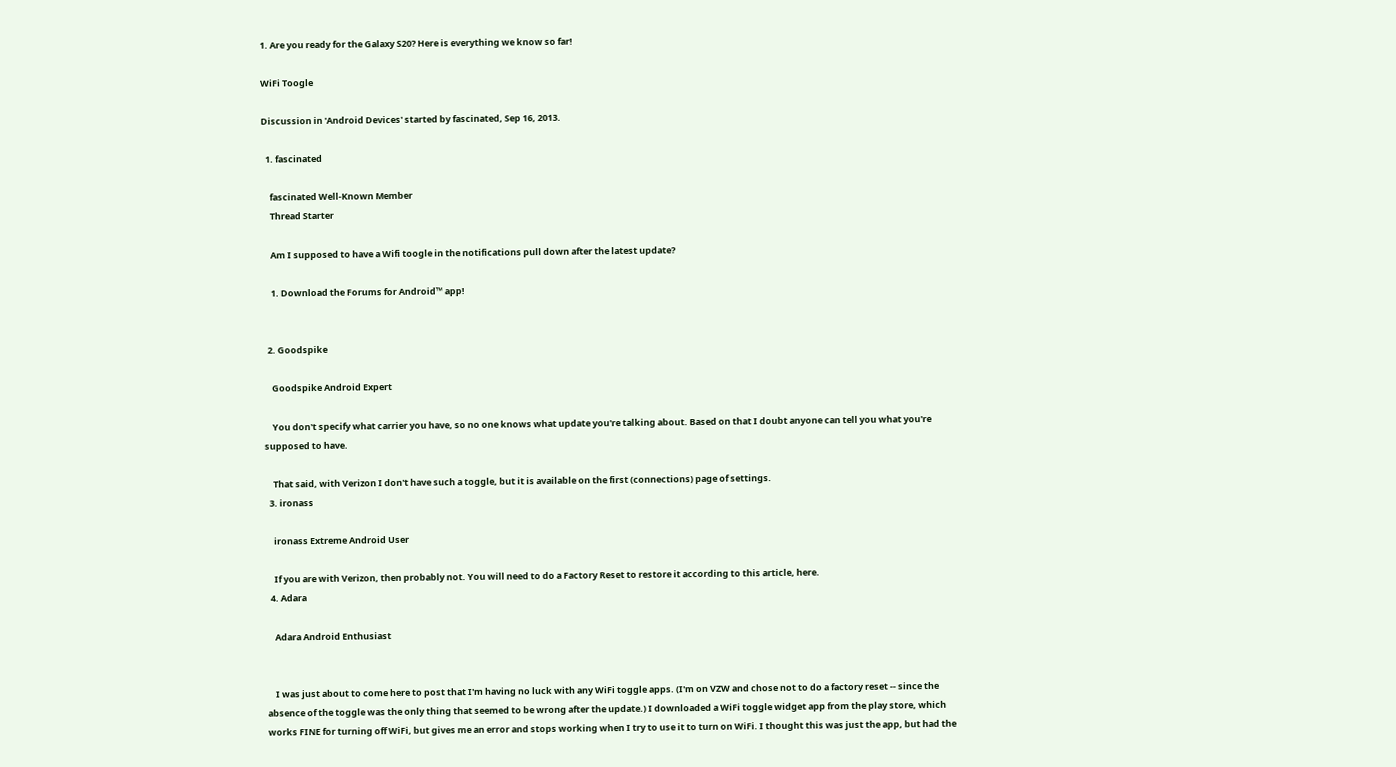1. Are you ready for the Galaxy S20? Here is everything we know so far!

WiFi Toogle

Discussion in 'Android Devices' started by fascinated, Sep 16, 2013.

  1. fascinated

    fascinated Well-Known Member
    Thread Starter

    Am I supposed to have a Wifi toogle in the notifications pull down after the latest update?

    1. Download the Forums for Android™ app!


  2. Goodspike

    Goodspike Android Expert

    You don't specify what carrier you have, so no one knows what update you're talking about. Based on that I doubt anyone can tell you what you're supposed to have.

    That said, with Verizon I don't have such a toggle, but it is available on the first (connections) page of settings.
  3. ironass

    ironass Extreme Android User

    If you are with Verizon, then probably not. You will need to do a Factory Reset to restore it according to this article, here.
  4. Adara

    Adara Android Enthusiast


    I was just about to come here to post that I'm having no luck with any WiFi toggle apps. (I'm on VZW and chose not to do a factory reset -- since the absence of the toggle was the only thing that seemed to be wrong after the update.) I downloaded a WiFi toggle widget app from the play store, which works FINE for turning off WiFi, but gives me an error and stops working when I try to use it to turn on WiFi. I thought this was just the app, but had the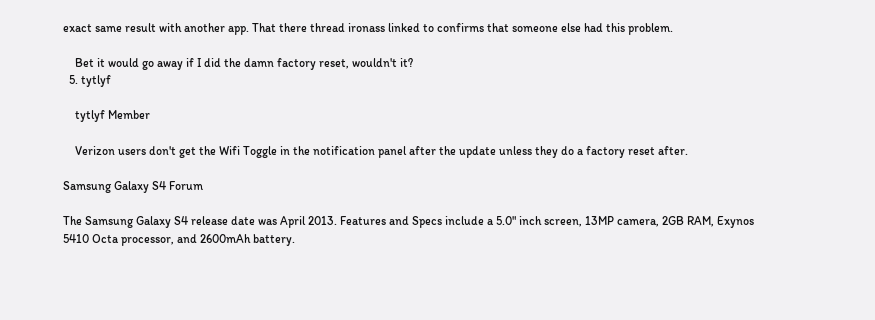exact same result with another app. That there thread ironass linked to confirms that someone else had this problem.

    Bet it would go away if I did the damn factory reset, wouldn't it?
  5. tytlyf

    tytlyf Member

    Verizon users don't get the Wifi Toggle in the notification panel after the update unless they do a factory reset after.

Samsung Galaxy S4 Forum

The Samsung Galaxy S4 release date was April 2013. Features and Specs include a 5.0" inch screen, 13MP camera, 2GB RAM, Exynos 5410 Octa processor, and 2600mAh battery.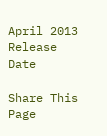April 2013
Release Date

Share This Page